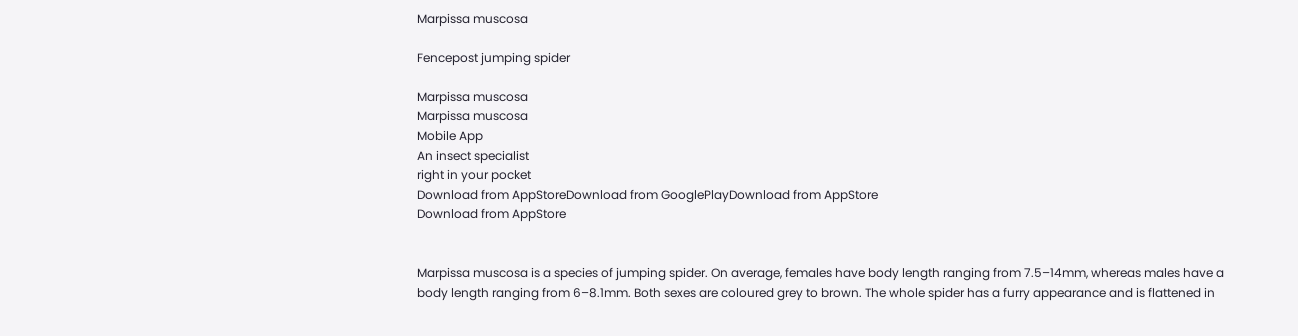Marpissa muscosa

Fencepost jumping spider

Marpissa muscosa
Marpissa muscosa
Mobile App
An insect specialist
right in your pocket
Download from AppStoreDownload from GooglePlayDownload from AppStore
Download from AppStore


Marpissa muscosa is a species of jumping spider. On average, females have body length ranging from 7.5–14mm, whereas males have a body length ranging from 6–8.1mm. Both sexes are coloured grey to brown. The whole spider has a furry appearance and is flattened in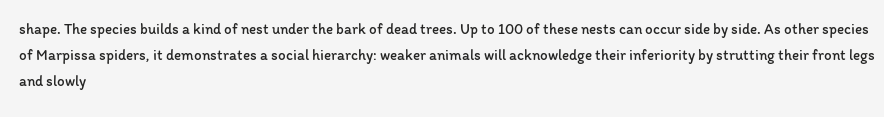shape. The species builds a kind of nest under the bark of dead trees. Up to 100 of these nests can occur side by side. As other species of Marpissa spiders, it demonstrates a social hierarchy: weaker animals will acknowledge their inferiority by strutting their front legs and slowly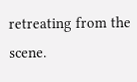retreating from the scene.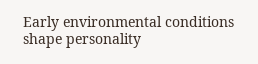Early environmental conditions shape personality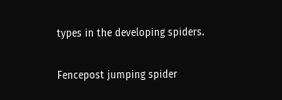types in the developing spiders.

Fencepost jumping spider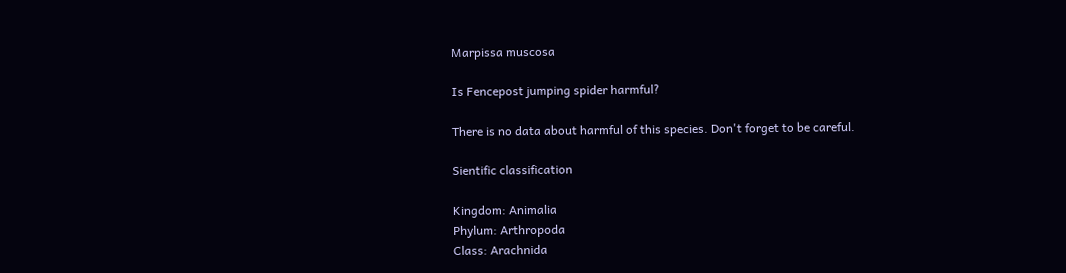Marpissa muscosa

Is Fencepost jumping spider harmful?

There is no data about harmful of this species. Don't forget to be careful.

Sientific classification

Kingdom: Animalia
Phylum: Arthropoda
Class: Arachnida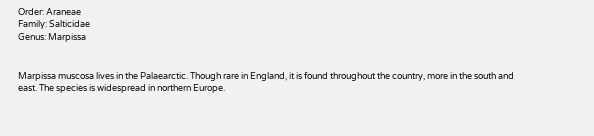Order: Araneae
Family: Salticidae
Genus: Marpissa


Marpissa muscosa lives in the Palaearctic. Though rare in England, it is found throughout the country, more in the south and east. The species is widespread in northern Europe.